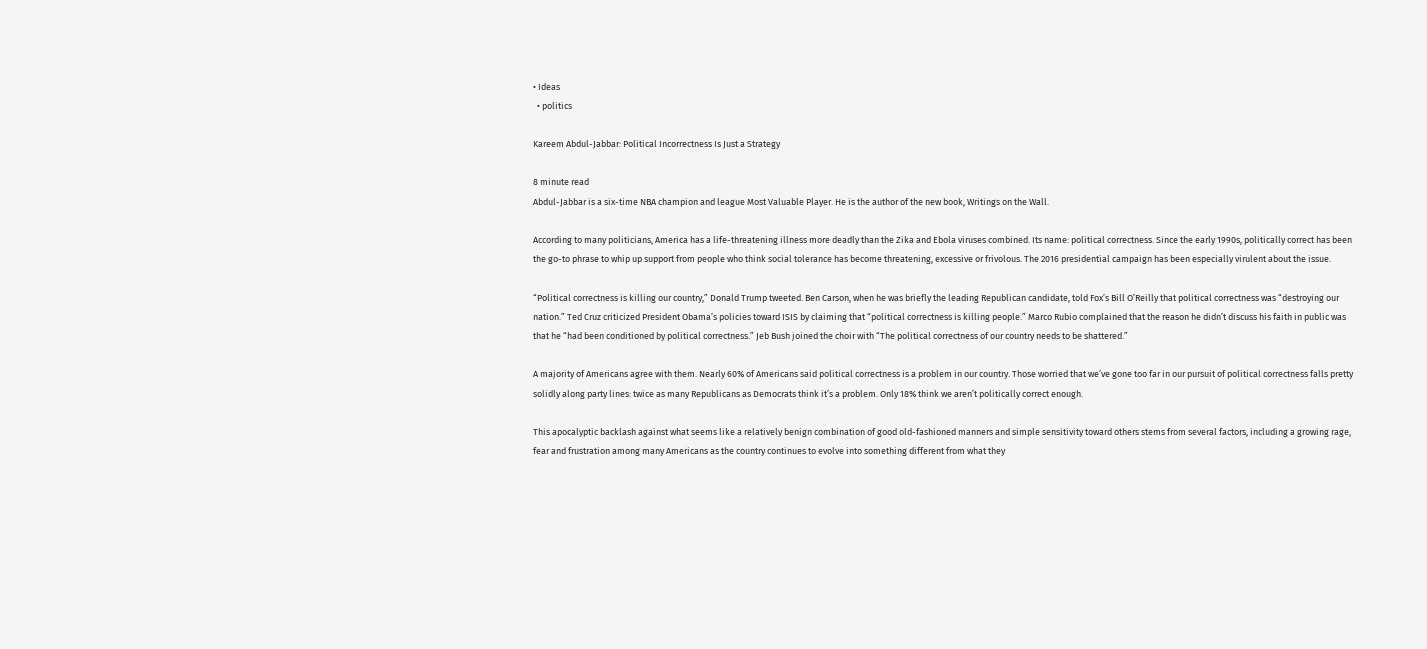• Ideas
  • politics

Kareem Abdul-Jabbar: Political Incorrectness Is Just a Strategy

8 minute read
Abdul-Jabbar is a six-time NBA champion and league Most Valuable Player. He is the author of the new book, Writings on the Wall.

According to many politicians, America has a life-threatening illness more deadly than the Zika and Ebola viruses combined. Its name: political correctness. Since the early 1990s, politically correct has been the go-to phrase to whip up support from people who think social tolerance has become threatening, excessive or frivolous. The 2016 presidential campaign has been especially virulent about the issue.

“Political correctness is killing our country,” Donald Trump tweeted. Ben Carson, when he was briefly the leading Republican candidate, told Fox’s Bill O’Reilly that political correctness was “destroying our nation.” Ted Cruz criticized President Obama’s policies toward ISIS by claiming that “political correctness is killing people.” Marco Rubio complained that the reason he didn’t discuss his faith in public was that he “had been conditioned by political correctness.” Jeb Bush joined the choir with “The political correctness of our country needs to be shattered.”

A majority of Americans agree with them. Nearly 60% of Americans said political correctness is a problem in our country. Those worried that we’ve gone too far in our pursuit of political correctness falls pretty solidly along party lines: twice as many Republicans as Democrats think it’s a problem. Only 18% think we aren’t politically correct enough.

This apocalyptic backlash against what seems like a relatively benign combination of good old-fashioned manners and simple sensitivity toward others stems from several factors, including a growing rage, fear and frustration among many Americans as the country continues to evolve into something different from what they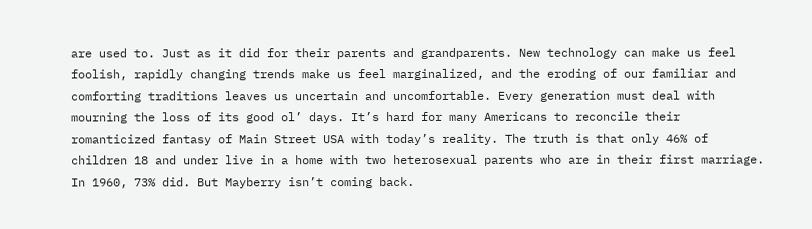are used to. Just as it did for their parents and grandparents. New technology can make us feel foolish, rapidly changing trends make us feel marginalized, and the eroding of our familiar and comforting traditions leaves us uncertain and uncomfortable. Every generation must deal with mourning the loss of its good ol’ days. It’s hard for many Americans to reconcile their romanticized fantasy of Main Street USA with today’s reality. The truth is that only 46% of children 18 and under live in a home with two heterosexual parents who are in their first marriage. In 1960, 73% did. But Mayberry isn’t coming back.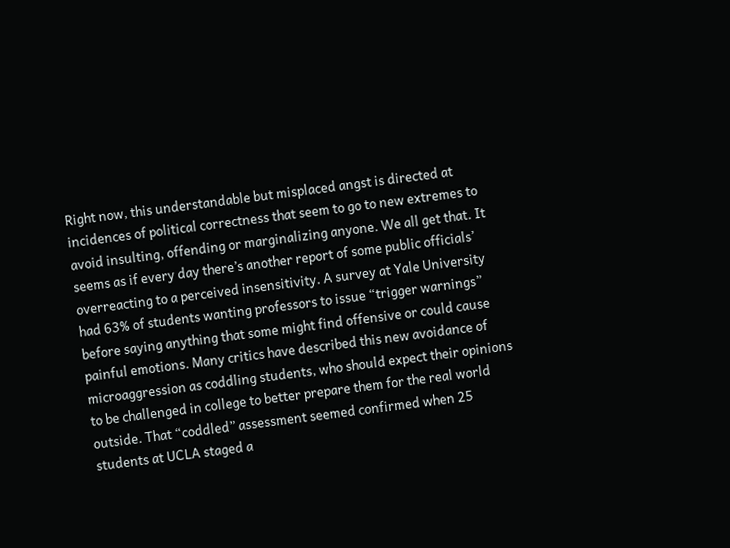Right now, this understandable but misplaced angst is directed at incidences of political correctness that seem to go to new extremes to avoid insulting, offending or marginalizing anyone. We all get that. It seems as if every day there’s another report of some public officials’ overreacting to a perceived insensitivity. A survey at Yale University had 63% of students wanting professors to issue “trigger warnings” before saying anything that some might find offensive or could cause painful emotions. Many critics have described this new avoidance of microaggression as coddling students, who should expect their opinions to be challenged in college to better prepare them for the real world outside. That “coddled” assessment seemed confirmed when 25 students at UCLA staged a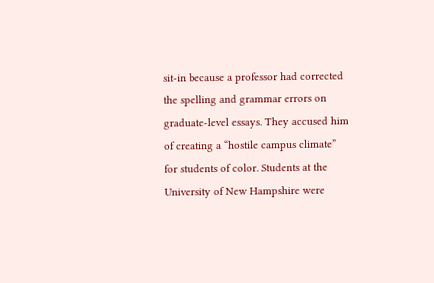sit-in because a professor had corrected the spelling and grammar errors on graduate-level essays. They accused him of creating a “hostile campus climate” for students of color. Students at the University of New Hampshire were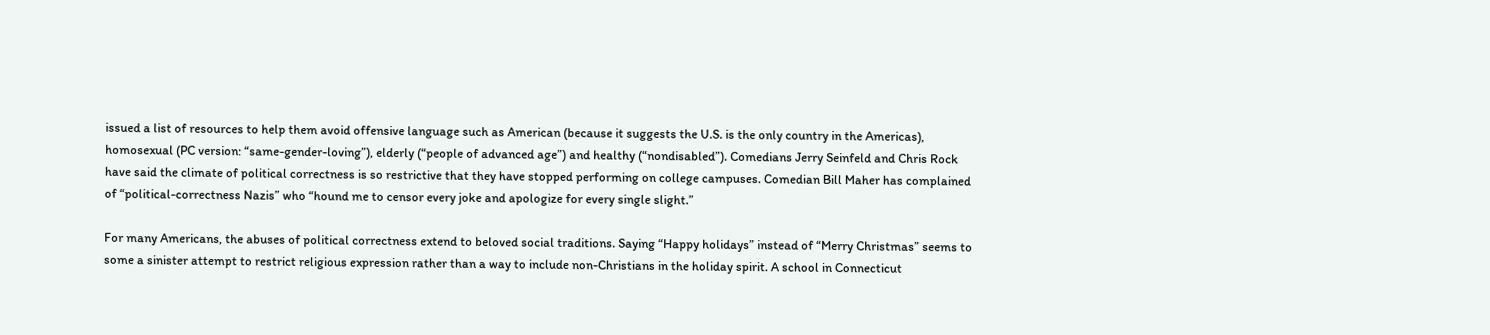issued a list of resources to help them avoid offensive language such as American (because it suggests the U.S. is the only country in the Americas), homosexual (PC version: “same-gender-loving”), elderly (“people of advanced age”) and healthy (“nondisabled”). Comedians Jerry Seinfeld and Chris Rock have said the climate of political correctness is so restrictive that they have stopped performing on college campuses. Comedian Bill Maher has complained of “political-correctness Nazis” who “hound me to censor every joke and apologize for every single slight.”

For many Americans, the abuses of political correctness extend to beloved social traditions. Saying “Happy holidays” instead of “Merry Christmas” seems to some a sinister attempt to restrict religious expression rather than a way to include non-Christians in the holiday spirit. A school in Connecticut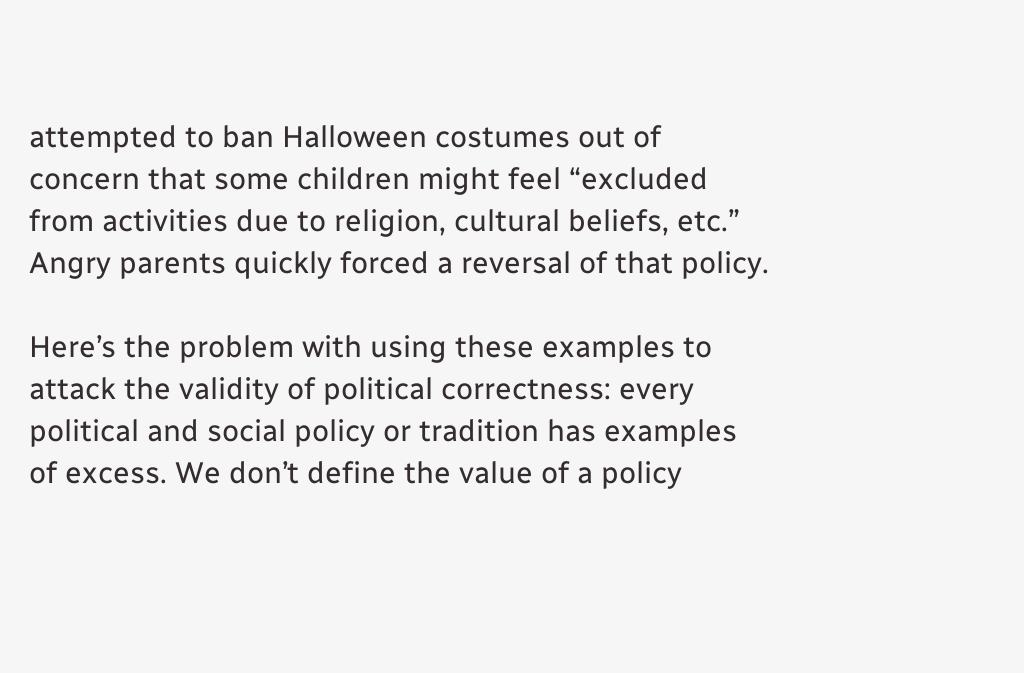attempted to ban Halloween costumes out of concern that some children might feel “excluded from activities due to religion, cultural beliefs, etc.” Angry parents quickly forced a reversal of that policy.

Here’s the problem with using these examples to attack the validity of political correctness: every political and social policy or tradition has examples of excess. We don’t define the value of a policy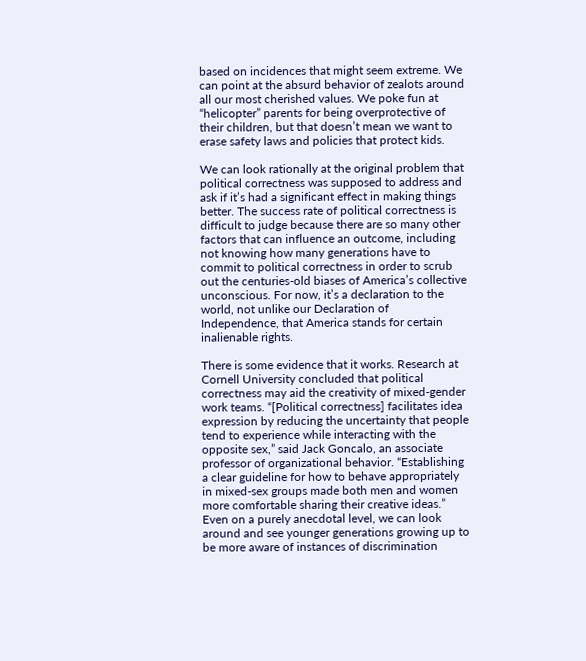based on incidences that might seem extreme. We can point at the absurd behavior of zealots around all our most cherished values. We poke fun at “helicopter” parents for being overprotective of their children, but that doesn’t mean we want to erase safety laws and policies that protect kids.

We can look rationally at the original problem that political correctness was supposed to address and ask if it’s had a significant effect in making things better. The success rate of political correctness is difficult to judge because there are so many other factors that can influence an outcome, including not knowing how many generations have to commit to political correctness in order to scrub out the centuries-old biases of America’s collective unconscious. For now, it’s a declaration to the world, not unlike our Declaration of Independence, that America stands for certain inalienable rights.

There is some evidence that it works. Research at Cornell University concluded that political correctness may aid the creativity of mixed-gender work teams. “[Political correctness] facilitates idea expression by reducing the uncertainty that people tend to experience while interacting with the opposite sex,” said Jack Goncalo, an associate professor of organizational behavior. “Establishing a clear guideline for how to behave appropriately in mixed-sex groups made both men and women more comfortable sharing their creative ideas.” Even on a purely anecdotal level, we can look around and see younger generations growing up to be more aware of instances of discrimination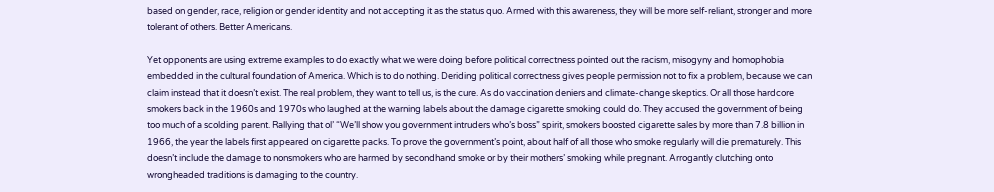based on gender, race, religion or gender identity and not accepting it as the status quo. Armed with this awareness, they will be more self-reliant, stronger and more tolerant of others. Better Americans.

Yet opponents are using extreme examples to do exactly what we were doing before political correctness pointed out the racism, misogyny and homophobia embedded in the cultural foundation of America. Which is to do nothing. Deriding political correctness gives people permission not to fix a problem, because we can claim instead that it doesn’t exist. The real problem, they want to tell us, is the cure. As do vaccination deniers and climate-change skeptics. Or all those hardcore smokers back in the 1960s and 1970s who laughed at the warning labels about the damage cigarette smoking could do. They accused the government of being too much of a scolding parent. Rallying that ol’ “We’ll show you government intruders who’s boss” spirit, smokers boosted cigarette sales by more than 7.8 billion in 1966, the year the labels first appeared on cigarette packs. To prove the government’s point, about half of all those who smoke regularly will die prematurely. This doesn’t include the damage to nonsmokers who are harmed by secondhand smoke or by their mothers’ smoking while pregnant. Arrogantly clutching onto wrongheaded traditions is damaging to the country.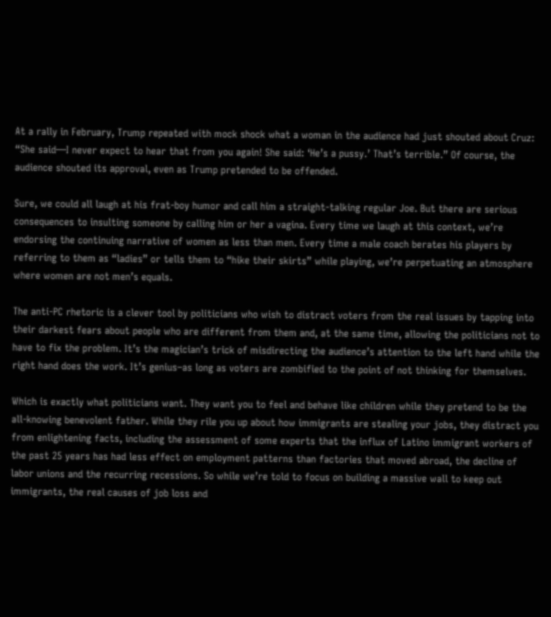At a rally in February, Trump repeated with mock shock what a woman in the audience had just shouted about Cruz: “She said—I never expect to hear that from you again! She said: ‘He’s a pussy.’ That’s terrible.” Of course, the audience shouted its approval, even as Trump pretended to be offended.

Sure, we could all laugh at his frat-boy humor and call him a straight-talking regular Joe. But there are serious consequences to insulting someone by calling him or her a vagina. Every time we laugh at this context, we’re endorsing the continuing narrative of women as less than men. Every time a male coach berates his players by referring to them as “ladies” or tells them to “hike their skirts” while playing, we’re perpetuating an atmosphere where women are not men’s equals.

The anti-PC rhetoric is a clever tool by politicians who wish to distract voters from the real issues by tapping into their darkest fears about people who are different from them and, at the same time, allowing the politicians not to have to fix the problem. It’s the magician’s trick of misdirecting the audience’s attention to the left hand while the right hand does the work. It’s genius–as long as voters are zombified to the point of not thinking for themselves.

Which is exactly what politicians want. They want you to feel and behave like children while they pretend to be the all-knowing benevolent father. While they rile you up about how immigrants are stealing your jobs, they distract you from enlightening facts, including the assessment of some experts that the influx of Latino immigrant workers of the past 25 years has had less effect on employment patterns than factories that moved abroad, the decline of labor unions and the recurring recessions. So while we’re told to focus on building a massive wall to keep out immigrants, the real causes of job loss and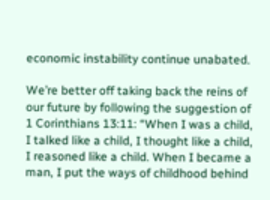economic instability continue unabated.

We’re better off taking back the reins of our future by following the suggestion of 1 Corinthians 13:11: “When I was a child, I talked like a child, I thought like a child, I reasoned like a child. When I became a man, I put the ways of childhood behind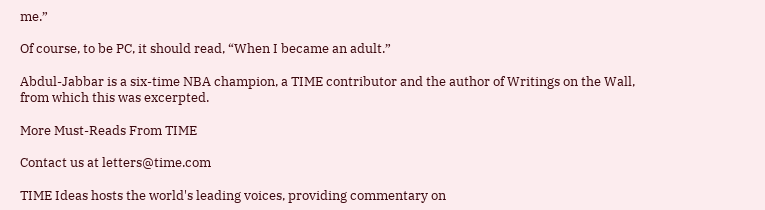me.”

Of course, to be PC, it should read, “When I became an adult.”

Abdul-Jabbar is a six-time NBA champion, a TIME contributor and the author of Writings on the Wall, from which this was excerpted.

More Must-Reads From TIME

Contact us at letters@time.com

TIME Ideas hosts the world's leading voices, providing commentary on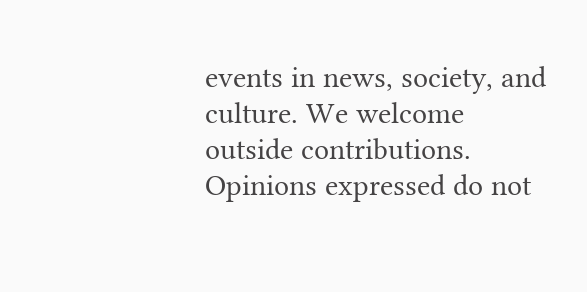events in news, society, and culture. We welcome outside contributions. Opinions expressed do not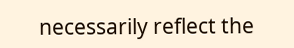necessarily reflect the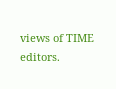views of TIME editors.